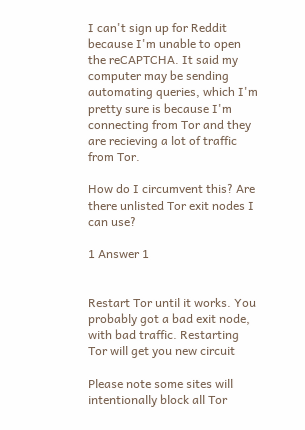I can't sign up for Reddit because I'm unable to open the reCAPTCHA. It said my computer may be sending automating queries, which I'm pretty sure is because I'm connecting from Tor and they are recieving a lot of traffic from Tor.

How do I circumvent this? Are there unlisted Tor exit nodes I can use?

1 Answer 1


Restart Tor until it works. You probably got a bad exit node, with bad traffic. Restarting Tor will get you new circuit

Please note some sites will intentionally block all Tor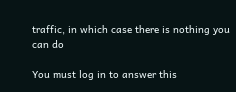traffic, in which case there is nothing you can do

You must log in to answer this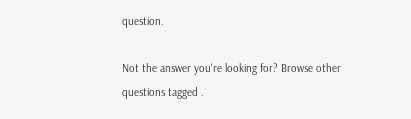question.

Not the answer you're looking for? Browse other questions tagged .